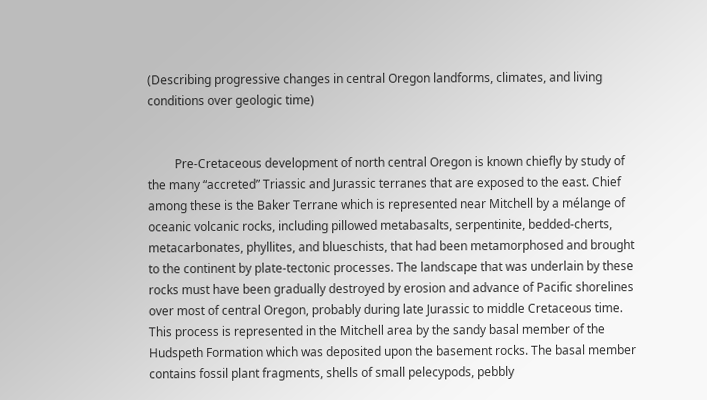(Describing progressive changes in central Oregon landforms, climates, and living conditions over geologic time)


         Pre-Cretaceous development of north central Oregon is known chiefly by study of the many “accreted” Triassic and Jurassic terranes that are exposed to the east. Chief among these is the Baker Terrane which is represented near Mitchell by a mélange of oceanic volcanic rocks, including pillowed metabasalts, serpentinite, bedded-cherts, metacarbonates, phyllites, and blueschists, that had been metamorphosed and brought to the continent by plate-tectonic processes. The landscape that was underlain by these rocks must have been gradually destroyed by erosion and advance of Pacific shorelines over most of central Oregon, probably during late Jurassic to middle Cretaceous time. This process is represented in the Mitchell area by the sandy basal member of the Hudspeth Formation which was deposited upon the basement rocks. The basal member contains fossil plant fragments, shells of small pelecypods, pebbly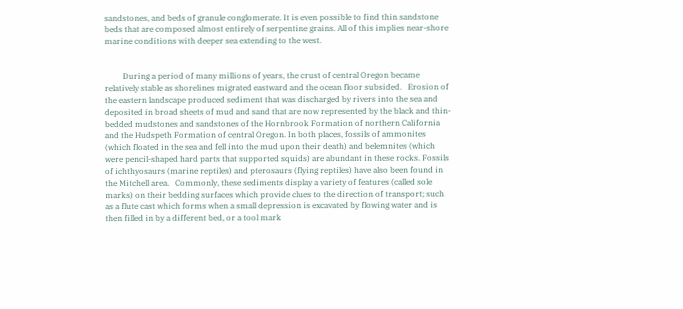sandstones, and beds of granule conglomerate. It is even possible to find thin sandstone beds that are composed almost entirely of serpentine grains. All of this implies near-shore marine conditions with deeper sea extending to the west.


         During a period of many millions of years, the crust of central Oregon became relatively stable as shorelines migrated eastward and the ocean floor subsided.   Erosion of the eastern landscape produced sediment that was discharged by rivers into the sea and deposited in broad sheets of mud and sand that are now represented by the black and thin-bedded mudstones and sandstones of the Hornbrook Formation of northern California and the Hudspeth Formation of central Oregon. In both places, fossils of ammonites (which floated in the sea and fell into the mud upon their death) and belemnites (which were pencil-shaped hard parts that supported squids) are abundant in these rocks. Fossils of ichthyosaurs (marine reptiles) and pterosaurs (flying reptiles) have also been found in the Mitchell area.   Commonly, these sediments display a variety of features (called sole marks) on their bedding surfaces which provide clues to the direction of transport; such as a flute cast which forms when a small depression is excavated by flowing water and is then filled in by a different bed, or a tool mark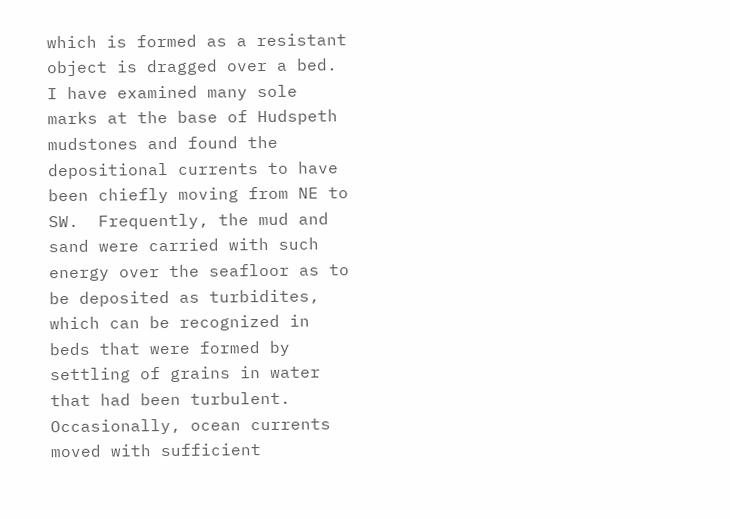which is formed as a resistant object is dragged over a bed. I have examined many sole marks at the base of Hudspeth mudstones and found the depositional currents to have been chiefly moving from NE to SW.  Frequently, the mud and sand were carried with such energy over the seafloor as to be deposited as turbidites, which can be recognized in beds that were formed by settling of grains in water that had been turbulent. Occasionally, ocean currents moved with sufficient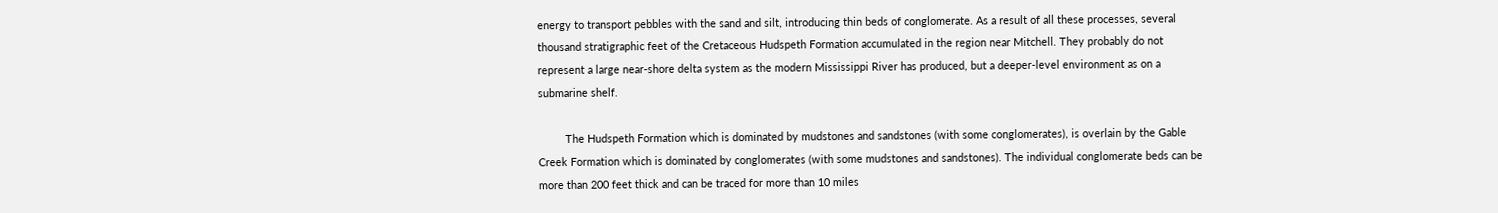energy to transport pebbles with the sand and silt, introducing thin beds of conglomerate. As a result of all these processes, several thousand stratigraphic feet of the Cretaceous Hudspeth Formation accumulated in the region near Mitchell. They probably do not represent a large near-shore delta system as the modern Mississippi River has produced, but a deeper-level environment as on a submarine shelf.

         The Hudspeth Formation which is dominated by mudstones and sandstones (with some conglomerates), is overlain by the Gable Creek Formation which is dominated by conglomerates (with some mudstones and sandstones). The individual conglomerate beds can be more than 200 feet thick and can be traced for more than 10 miles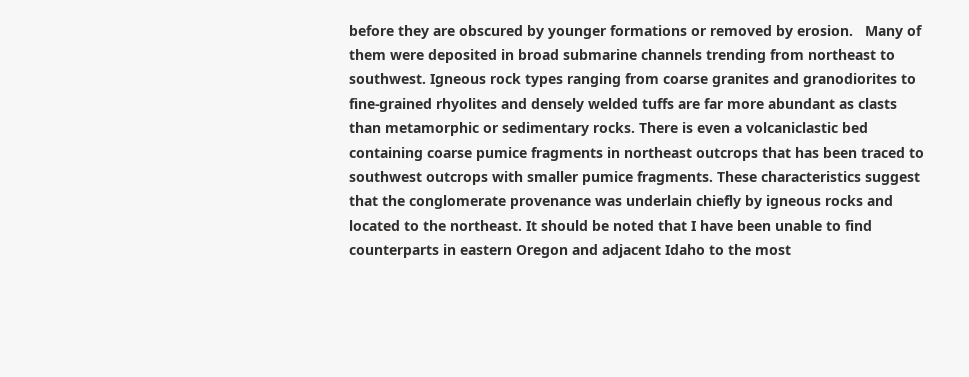before they are obscured by younger formations or removed by erosion.   Many of them were deposited in broad submarine channels trending from northeast to southwest. Igneous rock types ranging from coarse granites and granodiorites to fine-grained rhyolites and densely welded tuffs are far more abundant as clasts than metamorphic or sedimentary rocks. There is even a volcaniclastic bed containing coarse pumice fragments in northeast outcrops that has been traced to southwest outcrops with smaller pumice fragments. These characteristics suggest that the conglomerate provenance was underlain chiefly by igneous rocks and located to the northeast. It should be noted that I have been unable to find counterparts in eastern Oregon and adjacent Idaho to the most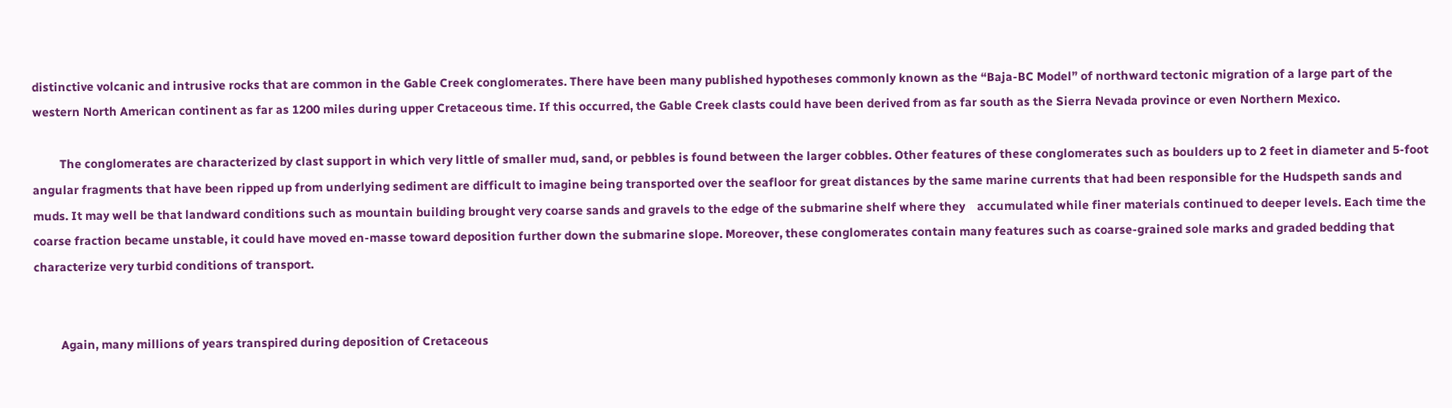distinctive volcanic and intrusive rocks that are common in the Gable Creek conglomerates. There have been many published hypotheses commonly known as the “Baja-BC Model” of northward tectonic migration of a large part of the western North American continent as far as 1200 miles during upper Cretaceous time. If this occurred, the Gable Creek clasts could have been derived from as far south as the Sierra Nevada province or even Northern Mexico.

         The conglomerates are characterized by clast support in which very little of smaller mud, sand, or pebbles is found between the larger cobbles. Other features of these conglomerates such as boulders up to 2 feet in diameter and 5-foot angular fragments that have been ripped up from underlying sediment are difficult to imagine being transported over the seafloor for great distances by the same marine currents that had been responsible for the Hudspeth sands and muds. It may well be that landward conditions such as mountain building brought very coarse sands and gravels to the edge of the submarine shelf where they    accumulated while finer materials continued to deeper levels. Each time the coarse fraction became unstable, it could have moved en-masse toward deposition further down the submarine slope. Moreover, these conglomerates contain many features such as coarse-grained sole marks and graded bedding that characterize very turbid conditions of transport.


         Again, many millions of years transpired during deposition of Cretaceous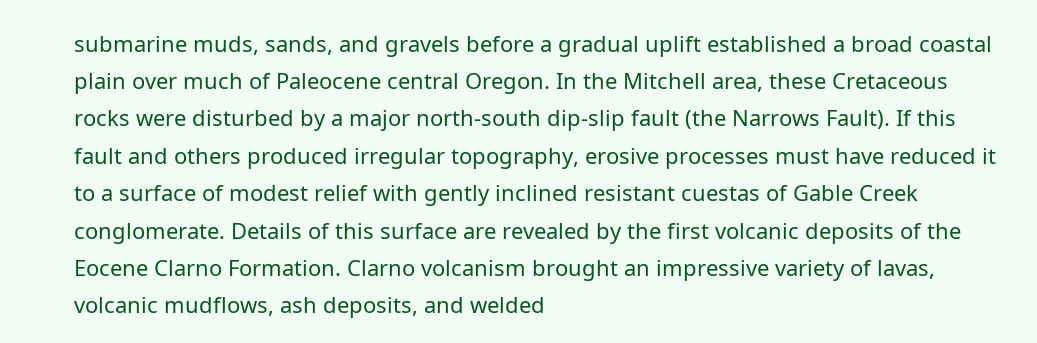submarine muds, sands, and gravels before a gradual uplift established a broad coastal plain over much of Paleocene central Oregon. In the Mitchell area, these Cretaceous rocks were disturbed by a major north-south dip-slip fault (the Narrows Fault). If this fault and others produced irregular topography, erosive processes must have reduced it to a surface of modest relief with gently inclined resistant cuestas of Gable Creek conglomerate. Details of this surface are revealed by the first volcanic deposits of the Eocene Clarno Formation. Clarno volcanism brought an impressive variety of lavas, volcanic mudflows, ash deposits, and welded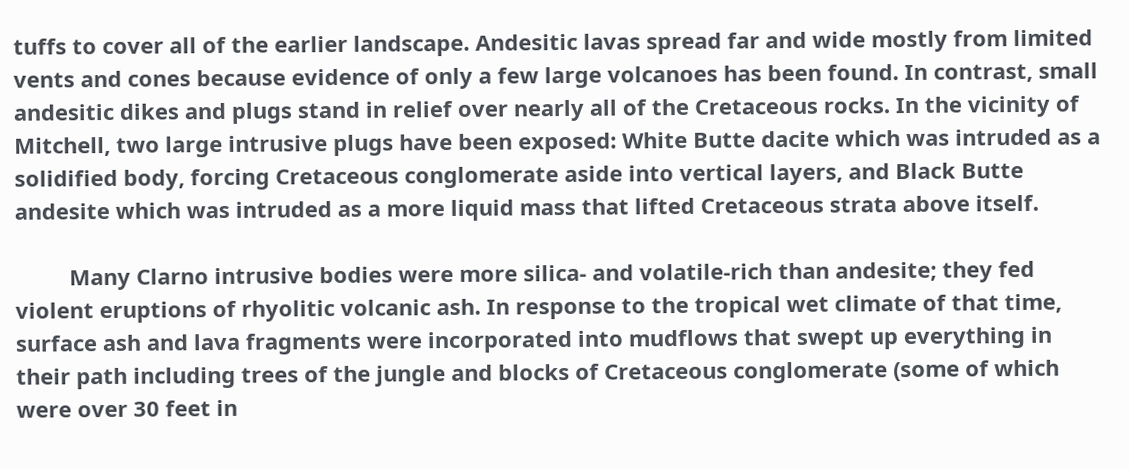tuffs to cover all of the earlier landscape. Andesitic lavas spread far and wide mostly from limited vents and cones because evidence of only a few large volcanoes has been found. In contrast, small andesitic dikes and plugs stand in relief over nearly all of the Cretaceous rocks. In the vicinity of Mitchell, two large intrusive plugs have been exposed: White Butte dacite which was intruded as a solidified body, forcing Cretaceous conglomerate aside into vertical layers, and Black Butte andesite which was intruded as a more liquid mass that lifted Cretaceous strata above itself.

         Many Clarno intrusive bodies were more silica- and volatile-rich than andesite; they fed violent eruptions of rhyolitic volcanic ash. In response to the tropical wet climate of that time, surface ash and lava fragments were incorporated into mudflows that swept up everything in their path including trees of the jungle and blocks of Cretaceous conglomerate (some of which were over 30 feet in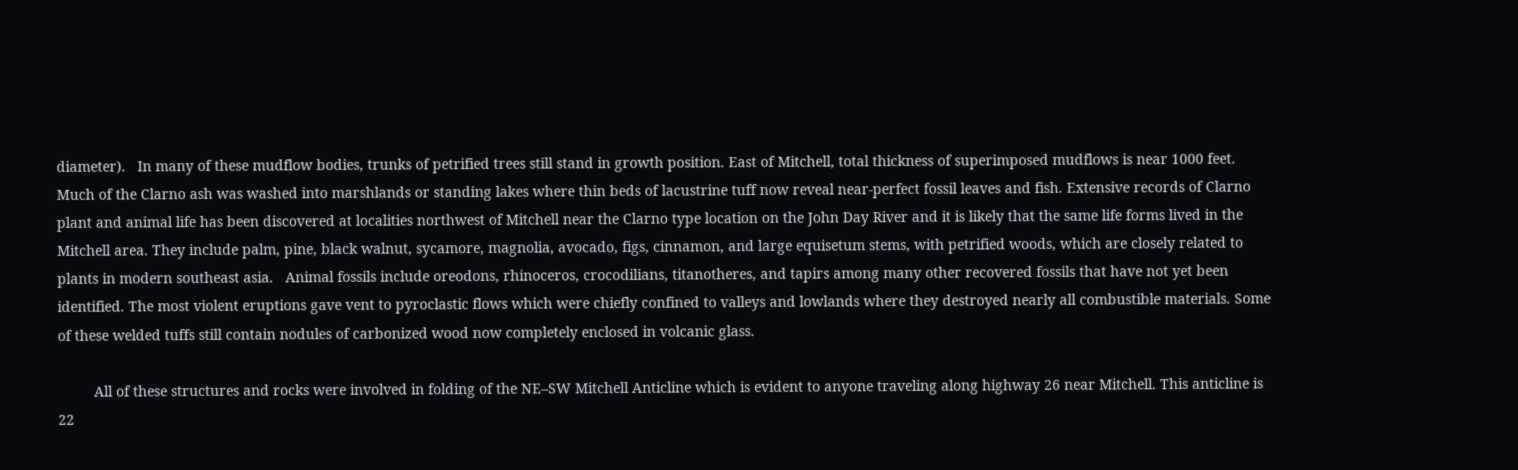diameter).   In many of these mudflow bodies, trunks of petrified trees still stand in growth position. East of Mitchell, total thickness of superimposed mudflows is near 1000 feet. Much of the Clarno ash was washed into marshlands or standing lakes where thin beds of lacustrine tuff now reveal near-perfect fossil leaves and fish. Extensive records of Clarno plant and animal life has been discovered at localities northwest of Mitchell near the Clarno type location on the John Day River and it is likely that the same life forms lived in the Mitchell area. They include palm, pine, black walnut, sycamore, magnolia, avocado, figs, cinnamon, and large equisetum stems, with petrified woods, which are closely related to plants in modern southeast asia.   Animal fossils include oreodons, rhinoceros, crocodilians, titanotheres, and tapirs among many other recovered fossils that have not yet been identified. The most violent eruptions gave vent to pyroclastic flows which were chiefly confined to valleys and lowlands where they destroyed nearly all combustible materials. Some of these welded tuffs still contain nodules of carbonized wood now completely enclosed in volcanic glass.

         All of these structures and rocks were involved in folding of the NE–SW Mitchell Anticline which is evident to anyone traveling along highway 26 near Mitchell. This anticline is 22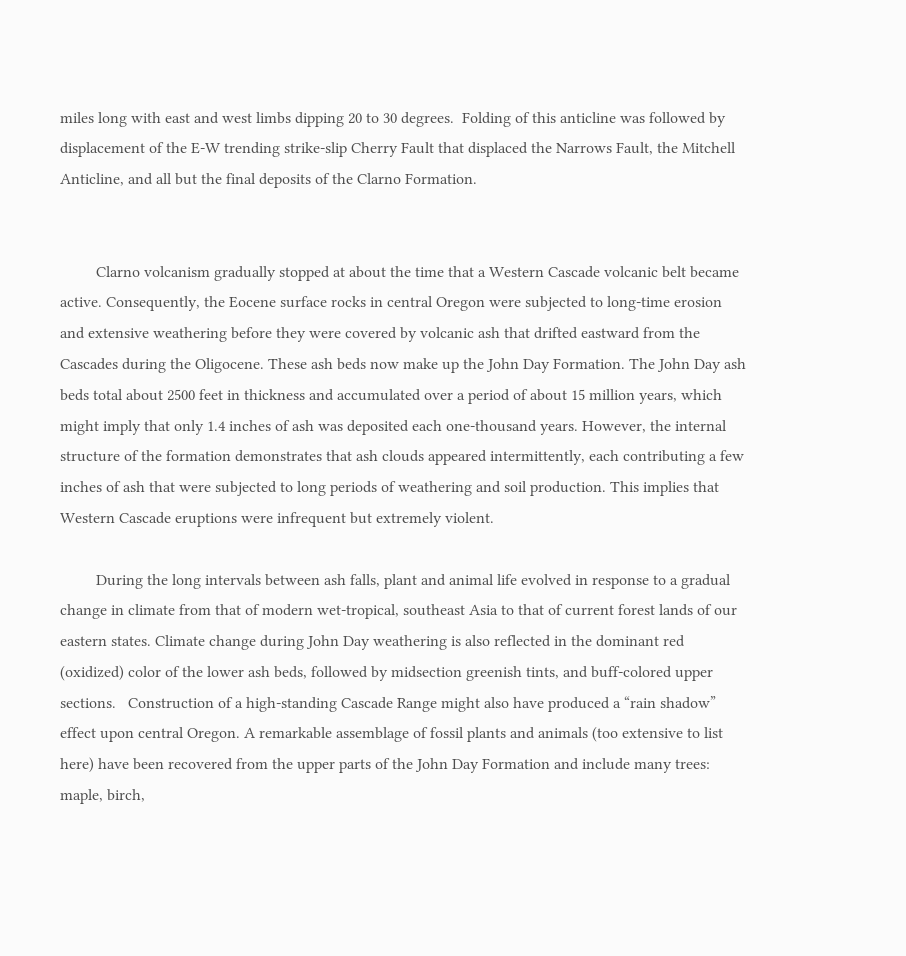miles long with east and west limbs dipping 20 to 30 degrees.  Folding of this anticline was followed by displacement of the E-W trending strike-slip Cherry Fault that displaced the Narrows Fault, the Mitchell Anticline, and all but the final deposits of the Clarno Formation.


         Clarno volcanism gradually stopped at about the time that a Western Cascade volcanic belt became active. Consequently, the Eocene surface rocks in central Oregon were subjected to long-time erosion and extensive weathering before they were covered by volcanic ash that drifted eastward from the Cascades during the Oligocene. These ash beds now make up the John Day Formation. The John Day ash beds total about 2500 feet in thickness and accumulated over a period of about 15 million years, which might imply that only 1.4 inches of ash was deposited each one-thousand years. However, the internal structure of the formation demonstrates that ash clouds appeared intermittently, each contributing a few inches of ash that were subjected to long periods of weathering and soil production. This implies that Western Cascade eruptions were infrequent but extremely violent.

         During the long intervals between ash falls, plant and animal life evolved in response to a gradual change in climate from that of modern wet-tropical, southeast Asia to that of current forest lands of our eastern states. Climate change during John Day weathering is also reflected in the dominant red (oxidized) color of the lower ash beds, followed by midsection greenish tints, and buff-colored upper sections.   Construction of a high-standing Cascade Range might also have produced a “rain shadow” effect upon central Oregon. A remarkable assemblage of fossil plants and animals (too extensive to list here) have been recovered from the upper parts of the John Day Formation and include many trees: maple, birch,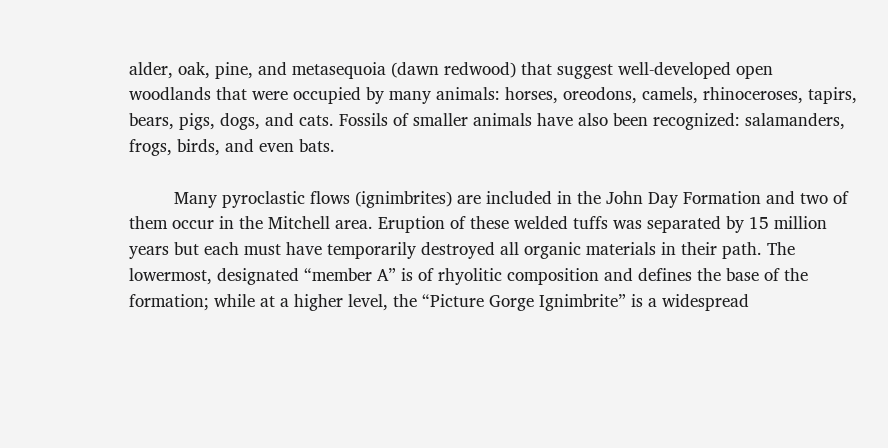alder, oak, pine, and metasequoia (dawn redwood) that suggest well-developed open woodlands that were occupied by many animals: horses, oreodons, camels, rhinoceroses, tapirs, bears, pigs, dogs, and cats. Fossils of smaller animals have also been recognized: salamanders, frogs, birds, and even bats.

         Many pyroclastic flows (ignimbrites) are included in the John Day Formation and two of them occur in the Mitchell area. Eruption of these welded tuffs was separated by 15 million years but each must have temporarily destroyed all organic materials in their path. The lowermost, designated “member A” is of rhyolitic composition and defines the base of the formation; while at a higher level, the “Picture Gorge Ignimbrite” is a widespread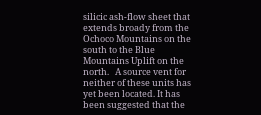silicic ash-flow sheet that extends broady from the Ochoco Mountains on the south to the Blue Mountains Uplift on the north.   A source vent for neither of these units has yet been located. It has been suggested that the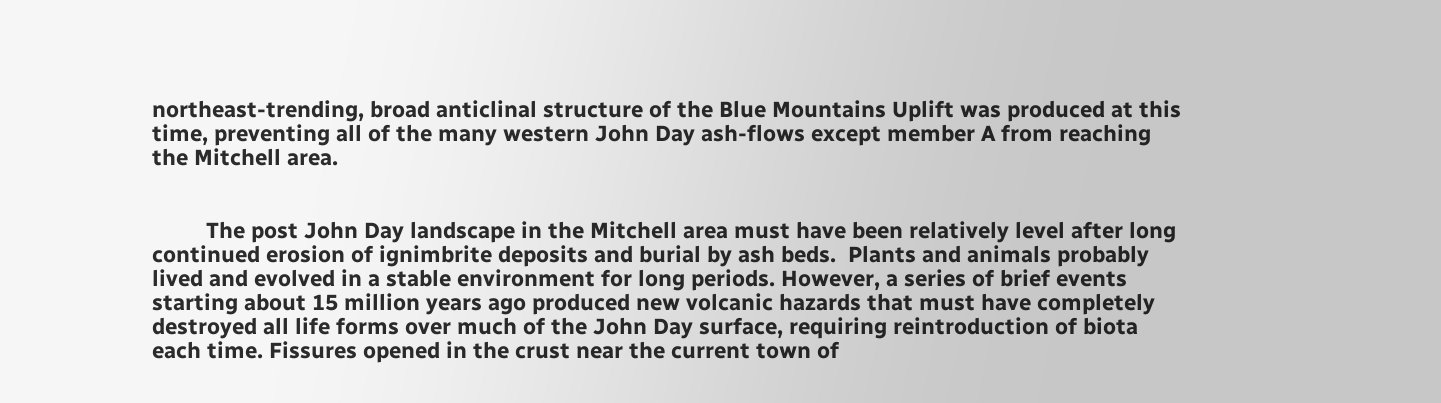northeast-trending, broad anticlinal structure of the Blue Mountains Uplift was produced at this time, preventing all of the many western John Day ash-flows except member A from reaching the Mitchell area.


         The post John Day landscape in the Mitchell area must have been relatively level after long continued erosion of ignimbrite deposits and burial by ash beds.  Plants and animals probably lived and evolved in a stable environment for long periods. However, a series of brief events starting about 15 million years ago produced new volcanic hazards that must have completely destroyed all life forms over much of the John Day surface, requiring reintroduction of biota each time. Fissures opened in the crust near the current town of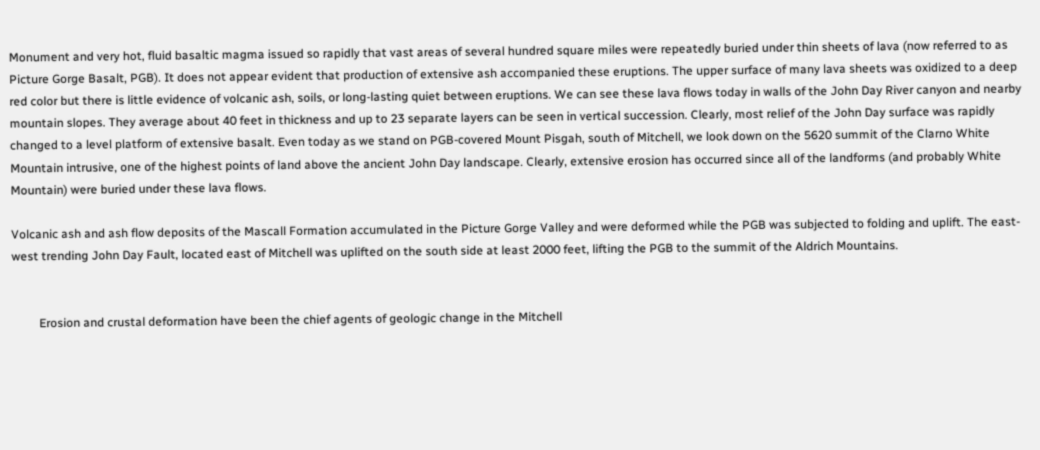Monument and very hot, fluid basaltic magma issued so rapidly that vast areas of several hundred square miles were repeatedly buried under thin sheets of lava (now referred to as Picture Gorge Basalt, PGB). It does not appear evident that production of extensive ash accompanied these eruptions. The upper surface of many lava sheets was oxidized to a deep red color but there is little evidence of volcanic ash, soils, or long-lasting quiet between eruptions. We can see these lava flows today in walls of the John Day River canyon and nearby mountain slopes. They average about 40 feet in thickness and up to 23 separate layers can be seen in vertical succession. Clearly, most relief of the John Day surface was rapidly changed to a level platform of extensive basalt. Even today as we stand on PGB-covered Mount Pisgah, south of Mitchell, we look down on the 5620 summit of the Clarno White Mountain intrusive, one of the highest points of land above the ancient John Day landscape. Clearly, extensive erosion has occurred since all of the landforms (and probably White Mountain) were buried under these lava flows.

Volcanic ash and ash flow deposits of the Mascall Formation accumulated in the Picture Gorge Valley and were deformed while the PGB was subjected to folding and uplift. The east-west trending John Day Fault, located east of Mitchell was uplifted on the south side at least 2000 feet, lifting the PGB to the summit of the Aldrich Mountains.


         Erosion and crustal deformation have been the chief agents of geologic change in the Mitchell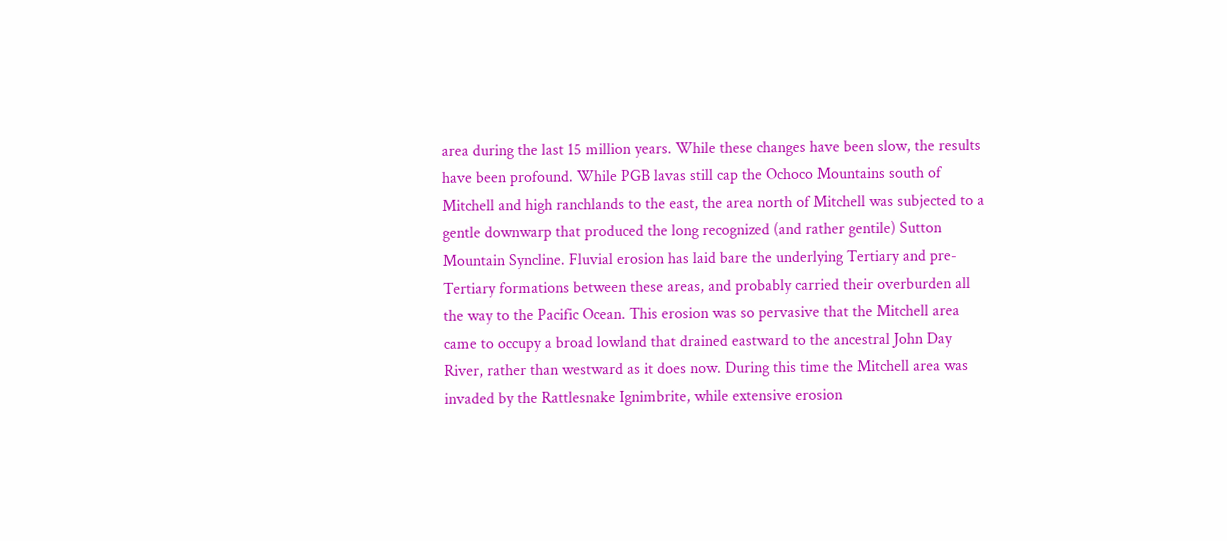area during the last 15 million years. While these changes have been slow, the results have been profound. While PGB lavas still cap the Ochoco Mountains south of Mitchell and high ranchlands to the east, the area north of Mitchell was subjected to a gentle downwarp that produced the long recognized (and rather gentile) Sutton Mountain Syncline. Fluvial erosion has laid bare the underlying Tertiary and pre-Tertiary formations between these areas, and probably carried their overburden all the way to the Pacific Ocean. This erosion was so pervasive that the Mitchell area came to occupy a broad lowland that drained eastward to the ancestral John Day River, rather than westward as it does now. During this time the Mitchell area was invaded by the Rattlesnake Ignimbrite, while extensive erosion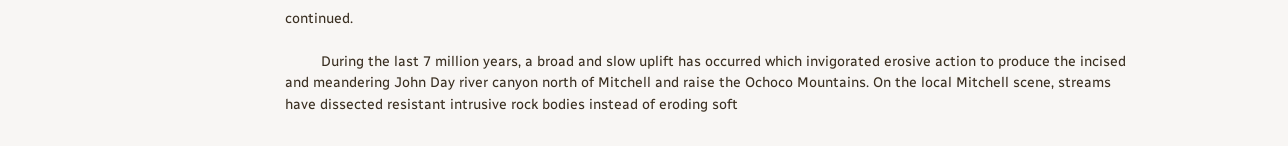continued.

         During the last 7 million years, a broad and slow uplift has occurred which invigorated erosive action to produce the incised and meandering John Day river canyon north of Mitchell and raise the Ochoco Mountains. On the local Mitchell scene, streams have dissected resistant intrusive rock bodies instead of eroding soft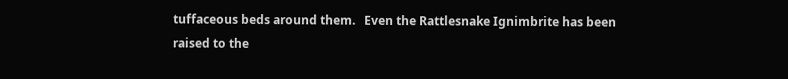tuffaceous beds around them.   Even the Rattlesnake Ignimbrite has been raised to the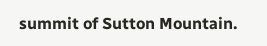summit of Sutton Mountain.